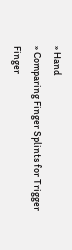» Hand
» Comparing Finger Splints for Trigger Finger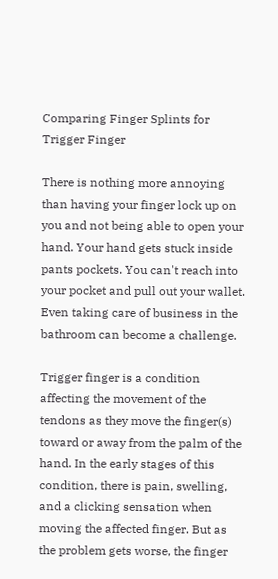Comparing Finger Splints for Trigger Finger

There is nothing more annoying than having your finger lock up on you and not being able to open your hand. Your hand gets stuck inside pants pockets. You can't reach into your pocket and pull out your wallet. Even taking care of business in the bathroom can become a challenge.

Trigger finger is a condition affecting the movement of the tendons as they move the finger(s) toward or away from the palm of the hand. In the early stages of this condition, there is pain, swelling, and a clicking sensation when moving the affected finger. But as the problem gets worse, the finger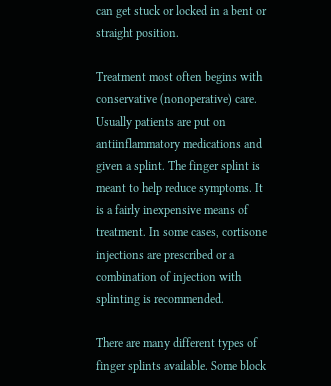can get stuck or locked in a bent or straight position.

Treatment most often begins with conservative (nonoperative) care. Usually patients are put on antiinflammatory medications and given a splint. The finger splint is meant to help reduce symptoms. It is a fairly inexpensive means of treatment. In some cases, cortisone injections are prescribed or a combination of injection with splinting is recommended.

There are many different types of finger splints available. Some block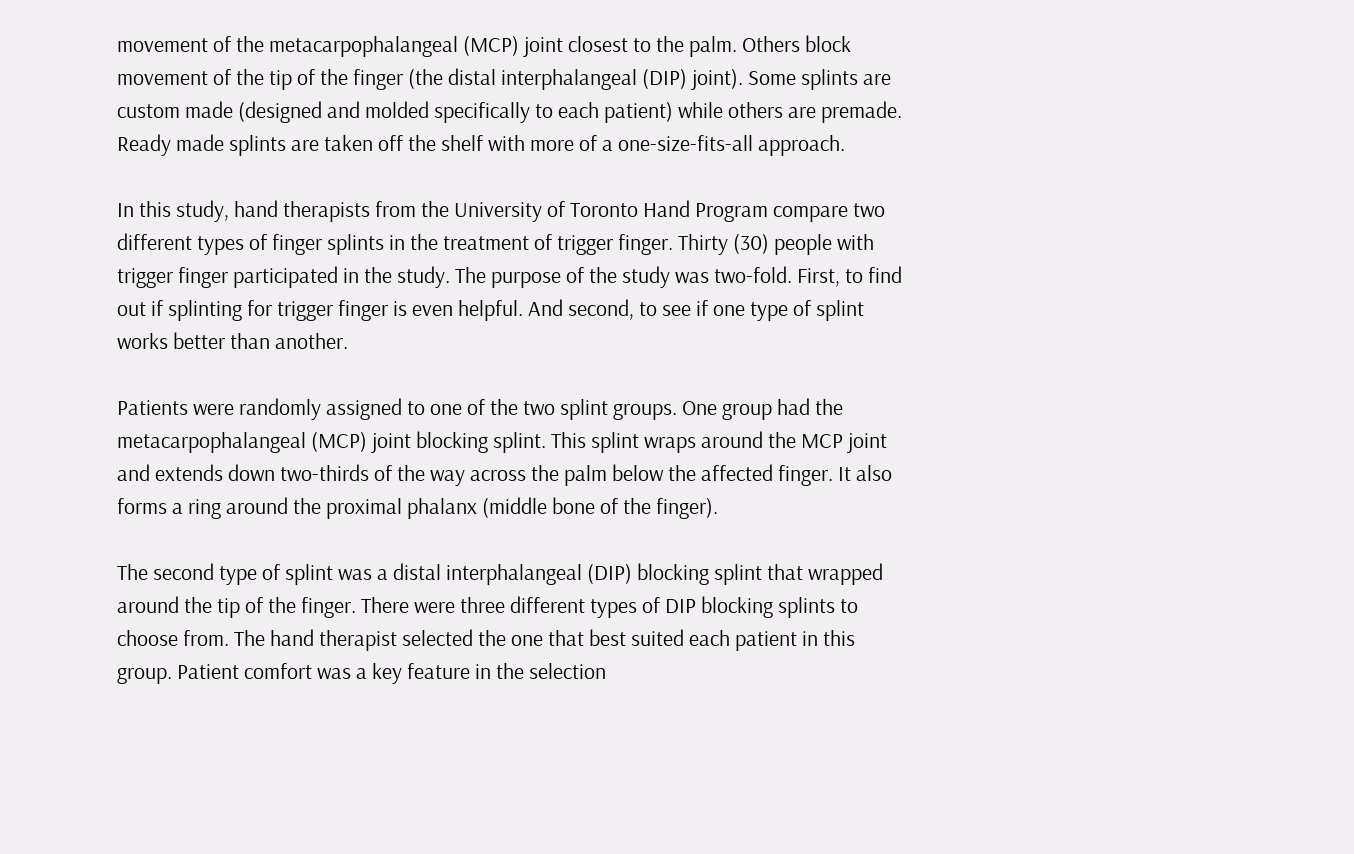movement of the metacarpophalangeal (MCP) joint closest to the palm. Others block movement of the tip of the finger (the distal interphalangeal (DIP) joint). Some splints are custom made (designed and molded specifically to each patient) while others are premade. Ready made splints are taken off the shelf with more of a one-size-fits-all approach.

In this study, hand therapists from the University of Toronto Hand Program compare two different types of finger splints in the treatment of trigger finger. Thirty (30) people with trigger finger participated in the study. The purpose of the study was two-fold. First, to find out if splinting for trigger finger is even helpful. And second, to see if one type of splint works better than another.

Patients were randomly assigned to one of the two splint groups. One group had the metacarpophalangeal (MCP) joint blocking splint. This splint wraps around the MCP joint and extends down two-thirds of the way across the palm below the affected finger. It also forms a ring around the proximal phalanx (middle bone of the finger).

The second type of splint was a distal interphalangeal (DIP) blocking splint that wrapped around the tip of the finger. There were three different types of DIP blocking splints to choose from. The hand therapist selected the one that best suited each patient in this group. Patient comfort was a key feature in the selection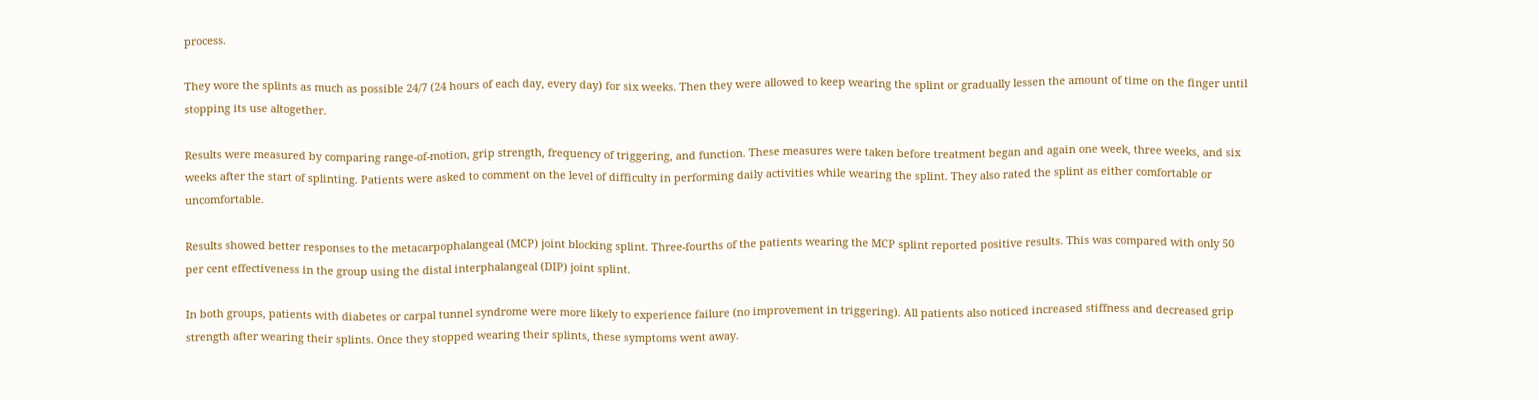process.

They wore the splints as much as possible 24/7 (24 hours of each day, every day) for six weeks. Then they were allowed to keep wearing the splint or gradually lessen the amount of time on the finger until stopping its use altogether.

Results were measured by comparing range-of-motion, grip strength, frequency of triggering, and function. These measures were taken before treatment began and again one week, three weeks, and six weeks after the start of splinting. Patients were asked to comment on the level of difficulty in performing daily activities while wearing the splint. They also rated the splint as either comfortable or uncomfortable.

Results showed better responses to the metacarpophalangeal (MCP) joint blocking splint. Three-fourths of the patients wearing the MCP splint reported positive results. This was compared with only 50 per cent effectiveness in the group using the distal interphalangeal (DIP) joint splint.

In both groups, patients with diabetes or carpal tunnel syndrome were more likely to experience failure (no improvement in triggering). All patients also noticed increased stiffness and decreased grip strength after wearing their splints. Once they stopped wearing their splints, these symptoms went away.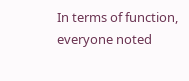In terms of function, everyone noted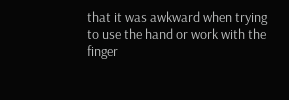that it was awkward when trying to use the hand or work with the finger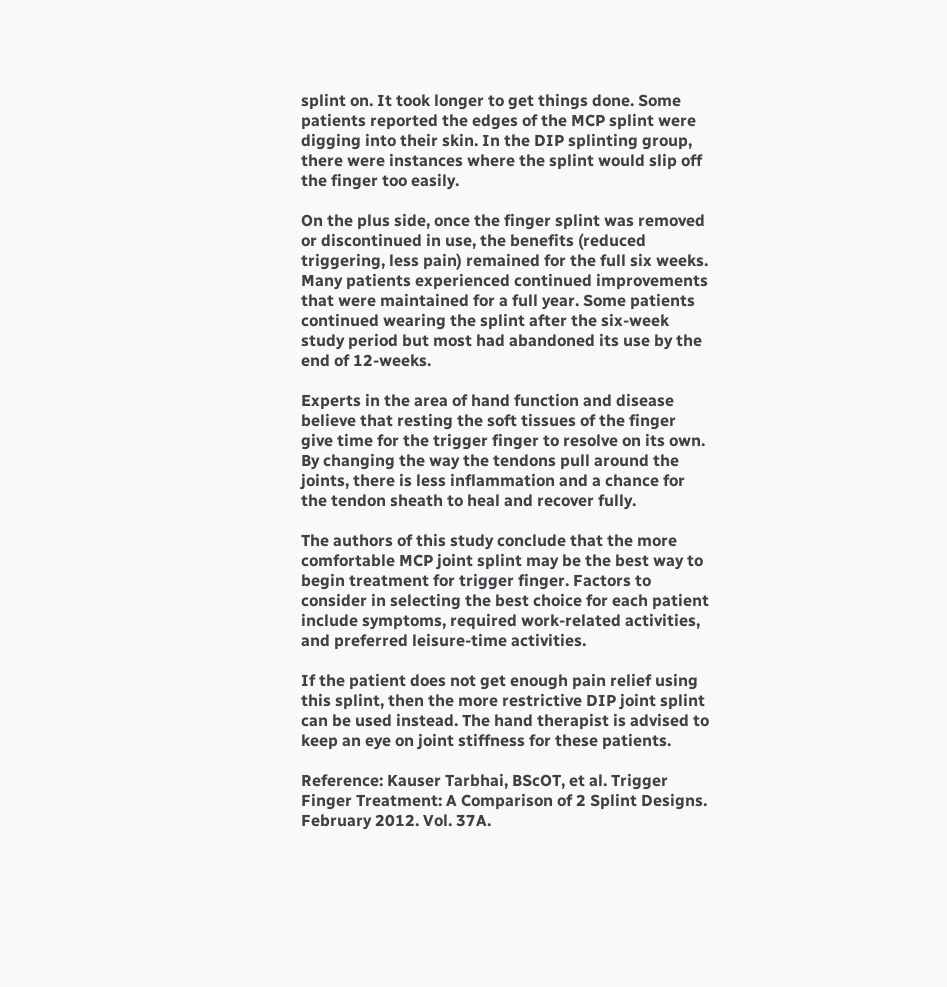splint on. It took longer to get things done. Some patients reported the edges of the MCP splint were digging into their skin. In the DIP splinting group, there were instances where the splint would slip off the finger too easily.

On the plus side, once the finger splint was removed or discontinued in use, the benefits (reduced triggering, less pain) remained for the full six weeks. Many patients experienced continued improvements that were maintained for a full year. Some patients continued wearing the splint after the six-week study period but most had abandoned its use by the end of 12-weeks.

Experts in the area of hand function and disease believe that resting the soft tissues of the finger give time for the trigger finger to resolve on its own. By changing the way the tendons pull around the joints, there is less inflammation and a chance for the tendon sheath to heal and recover fully.

The authors of this study conclude that the more comfortable MCP joint splint may be the best way to begin treatment for trigger finger. Factors to consider in selecting the best choice for each patient include symptoms, required work-related activities, and preferred leisure-time activities.

If the patient does not get enough pain relief using this splint, then the more restrictive DIP joint splint can be used instead. The hand therapist is advised to keep an eye on joint stiffness for these patients.

Reference: Kauser Tarbhai, BScOT, et al. Trigger Finger Treatment: A Comparison of 2 Splint Designs. February 2012. Vol. 37A.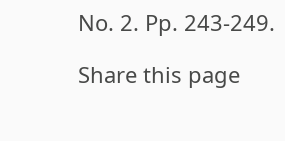No. 2. Pp. 243-249.

Share this page